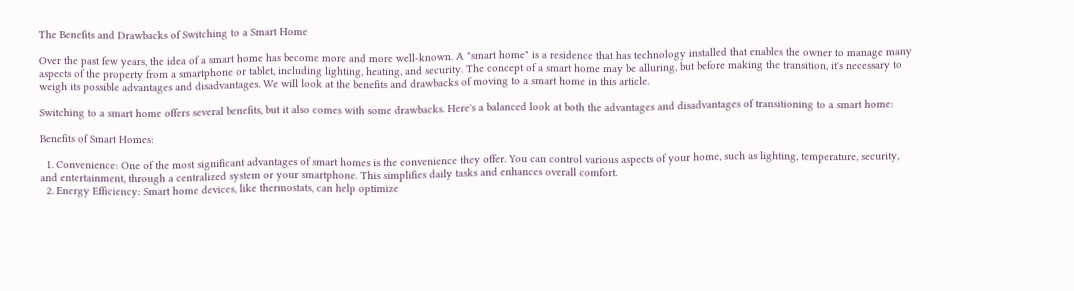The Benefits and Drawbacks of Switching to a Smart Home

Over the past few years, the idea of a smart home has become more and more well-known. A "smart home" is a residence that has technology installed that enables the owner to manage many aspects of the property from a smartphone or tablet, including lighting, heating, and security. The concept of a smart home may be alluring, but before making the transition, it's necessary to weigh its possible advantages and disadvantages. We will look at the benefits and drawbacks of moving to a smart home in this article.

Switching to a smart home offers several benefits, but it also comes with some drawbacks. Here's a balanced look at both the advantages and disadvantages of transitioning to a smart home:

Benefits of Smart Homes:

  1. Convenience: One of the most significant advantages of smart homes is the convenience they offer. You can control various aspects of your home, such as lighting, temperature, security, and entertainment, through a centralized system or your smartphone. This simplifies daily tasks and enhances overall comfort.
  2. Energy Efficiency: Smart home devices, like thermostats, can help optimize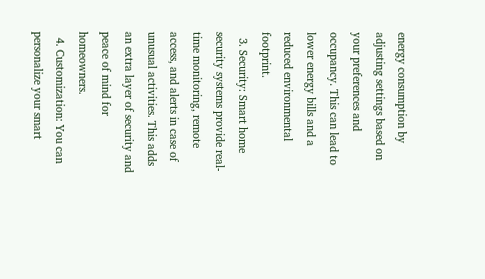energy consumption by adjusting settings based on your preferences and occupancy. This can lead to lower energy bills and a reduced environmental footprint.
  3. Security: Smart home security systems provide real-time monitoring, remote access, and alerts in case of unusual activities. This adds an extra layer of security and peace of mind for homeowners.
  4. Customization: You can personalize your smart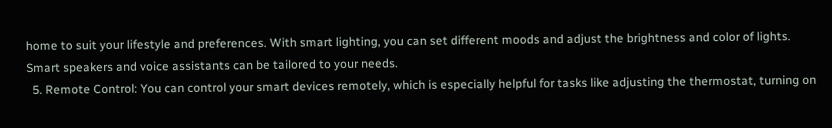home to suit your lifestyle and preferences. With smart lighting, you can set different moods and adjust the brightness and color of lights. Smart speakers and voice assistants can be tailored to your needs.
  5. Remote Control: You can control your smart devices remotely, which is especially helpful for tasks like adjusting the thermostat, turning on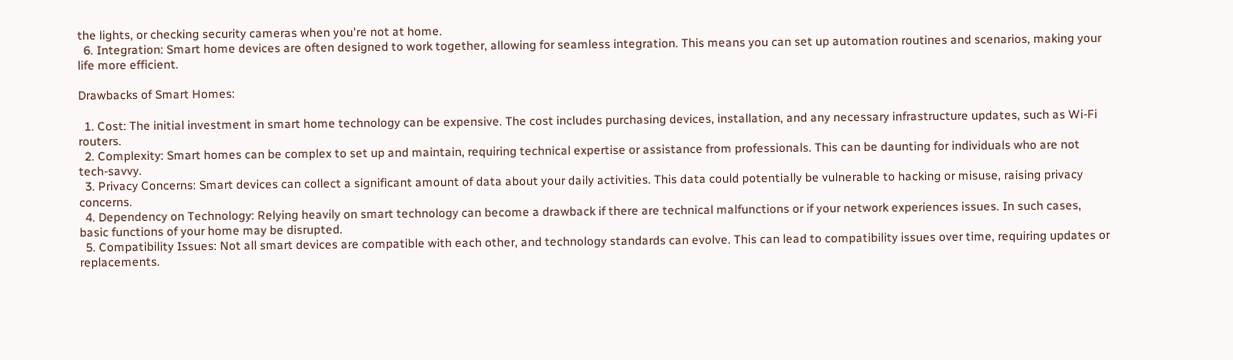the lights, or checking security cameras when you're not at home.
  6. Integration: Smart home devices are often designed to work together, allowing for seamless integration. This means you can set up automation routines and scenarios, making your life more efficient.

Drawbacks of Smart Homes:

  1. Cost: The initial investment in smart home technology can be expensive. The cost includes purchasing devices, installation, and any necessary infrastructure updates, such as Wi-Fi routers.
  2. Complexity: Smart homes can be complex to set up and maintain, requiring technical expertise or assistance from professionals. This can be daunting for individuals who are not tech-savvy.
  3. Privacy Concerns: Smart devices can collect a significant amount of data about your daily activities. This data could potentially be vulnerable to hacking or misuse, raising privacy concerns.
  4. Dependency on Technology: Relying heavily on smart technology can become a drawback if there are technical malfunctions or if your network experiences issues. In such cases, basic functions of your home may be disrupted.
  5. Compatibility Issues: Not all smart devices are compatible with each other, and technology standards can evolve. This can lead to compatibility issues over time, requiring updates or replacements.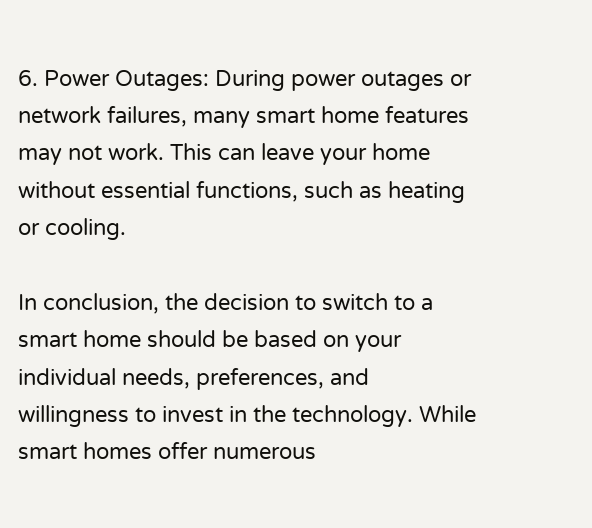6. Power Outages: During power outages or network failures, many smart home features may not work. This can leave your home without essential functions, such as heating or cooling.

In conclusion, the decision to switch to a smart home should be based on your individual needs, preferences, and willingness to invest in the technology. While smart homes offer numerous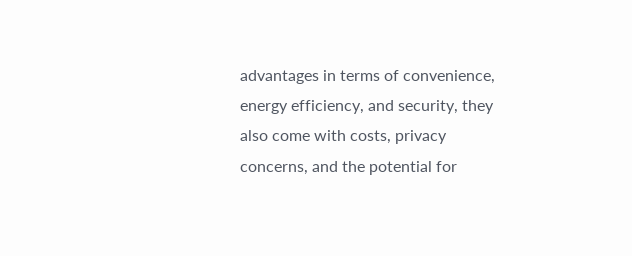advantages in terms of convenience, energy efficiency, and security, they also come with costs, privacy concerns, and the potential for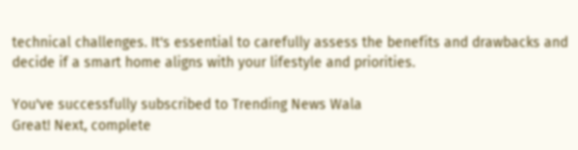technical challenges. It's essential to carefully assess the benefits and drawbacks and decide if a smart home aligns with your lifestyle and priorities.

You've successfully subscribed to Trending News Wala
Great! Next, complete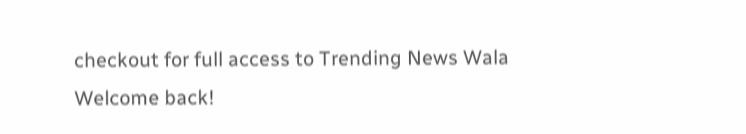checkout for full access to Trending News Wala
Welcome back!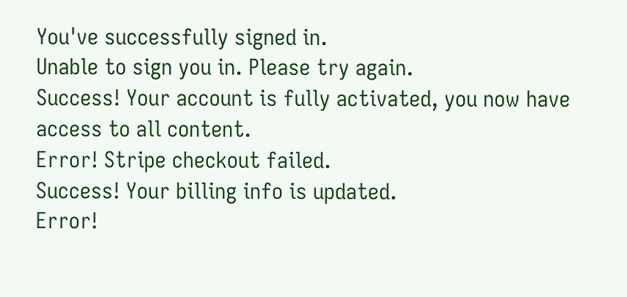You've successfully signed in.
Unable to sign you in. Please try again.
Success! Your account is fully activated, you now have access to all content.
Error! Stripe checkout failed.
Success! Your billing info is updated.
Error!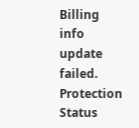Billing info update failed. Protection Status